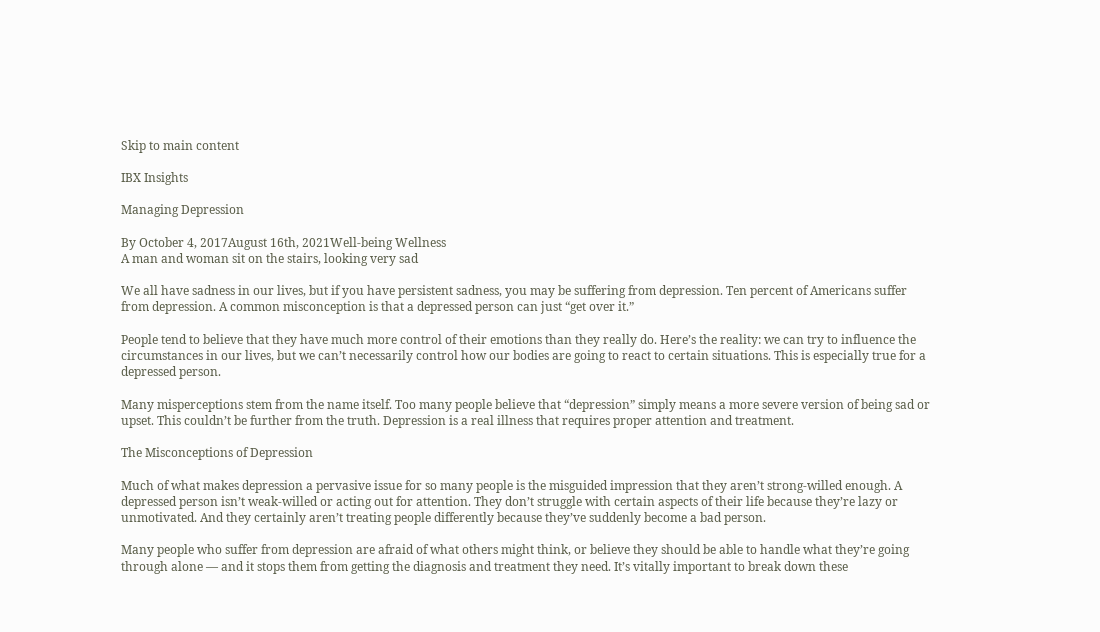Skip to main content

IBX Insights

Managing Depression

By October 4, 2017August 16th, 2021Well-being Wellness
A man and woman sit on the stairs, looking very sad

We all have sadness in our lives, but if you have persistent sadness, you may be suffering from depression. Ten percent of Americans suffer from depression. A common misconception is that a depressed person can just “get over it.”

People tend to believe that they have much more control of their emotions than they really do. Here’s the reality: we can try to influence the circumstances in our lives, but we can’t necessarily control how our bodies are going to react to certain situations. This is especially true for a depressed person.

Many misperceptions stem from the name itself. Too many people believe that “depression” simply means a more severe version of being sad or upset. This couldn’t be further from the truth. Depression is a real illness that requires proper attention and treatment.

The Misconceptions of Depression

Much of what makes depression a pervasive issue for so many people is the misguided impression that they aren’t strong-willed enough. A depressed person isn’t weak-willed or acting out for attention. They don’t struggle with certain aspects of their life because they’re lazy or unmotivated. And they certainly aren’t treating people differently because they’ve suddenly become a bad person.

Many people who suffer from depression are afraid of what others might think, or believe they should be able to handle what they’re going through alone — and it stops them from getting the diagnosis and treatment they need. It’s vitally important to break down these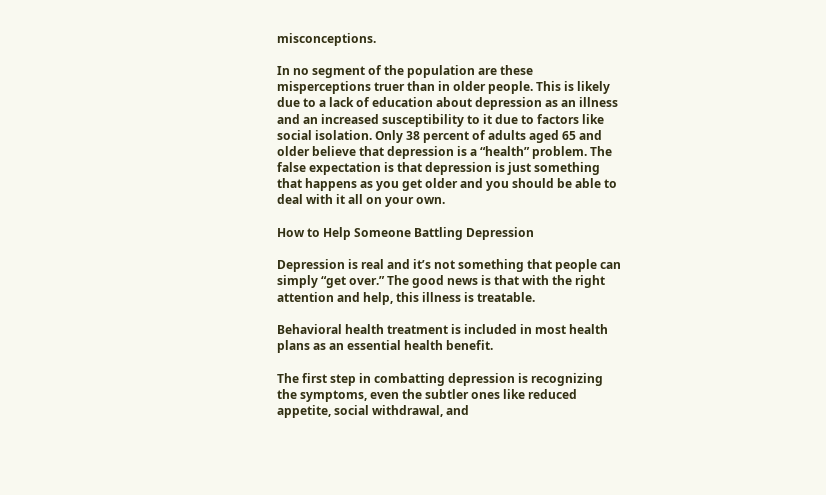misconceptions.

In no segment of the population are these misperceptions truer than in older people. This is likely due to a lack of education about depression as an illness and an increased susceptibility to it due to factors like social isolation. Only 38 percent of adults aged 65 and older believe that depression is a “health” problem. The false expectation is that depression is just something that happens as you get older and you should be able to deal with it all on your own.

How to Help Someone Battling Depression

Depression is real and it’s not something that people can simply “get over.” The good news is that with the right attention and help, this illness is treatable.

Behavioral health treatment is included in most health plans as an essential health benefit.

The first step in combatting depression is recognizing the symptoms, even the subtler ones like reduced appetite, social withdrawal, and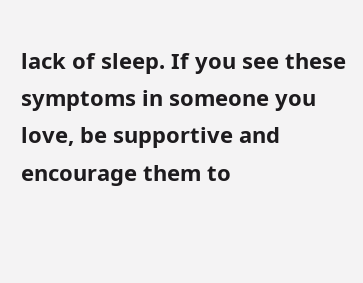lack of sleep. If you see these symptoms in someone you love, be supportive and encourage them to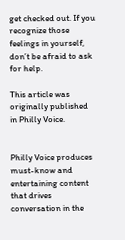get checked out. If you recognize those feelings in yourself, don’t be afraid to ask for help.

This article was originally published in Philly Voice.


Philly Voice produces must-know and entertaining content that drives conversation in the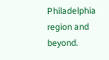Philadelphia region and beyond.